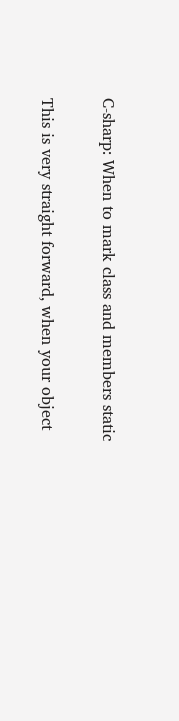C-sharp: When to mark class and members static

This is very straight forward, when your object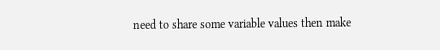need to share some variable values then make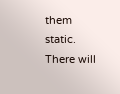them static. There will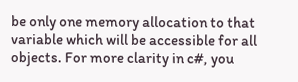be only one memory allocation to that variable which will be accessible for all objects. For more clarity in c#, you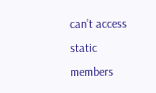can’t access static members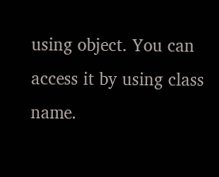using object. You can access it by using class name.